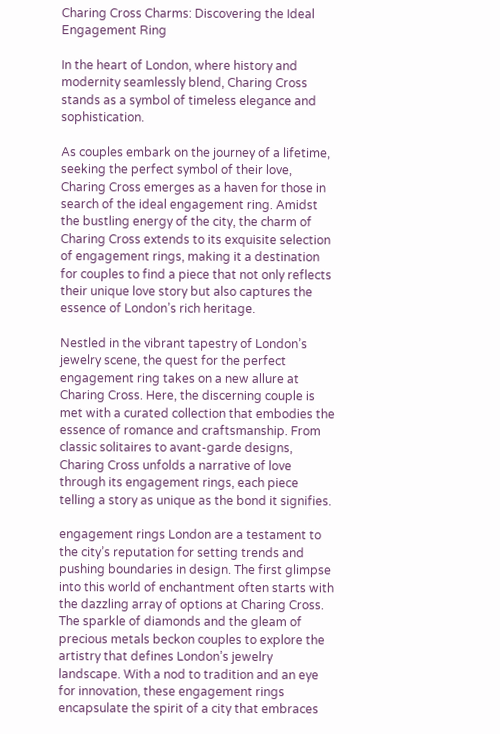Charing Cross Charms: Discovering the Ideal Engagement Ring

In the heart of London, where history and modernity seamlessly blend, Charing Cross stands as a symbol of timeless elegance and sophistication.

As couples embark on the journey of a lifetime, seeking the perfect symbol of their love, Charing Cross emerges as a haven for those in search of the ideal engagement ring. Amidst the bustling energy of the city, the charm of Charing Cross extends to its exquisite selection of engagement rings, making it a destination for couples to find a piece that not only reflects their unique love story but also captures the essence of London’s rich heritage.

Nestled in the vibrant tapestry of London’s jewelry scene, the quest for the perfect engagement ring takes on a new allure at Charing Cross. Here, the discerning couple is met with a curated collection that embodies the essence of romance and craftsmanship. From classic solitaires to avant-garde designs, Charing Cross unfolds a narrative of love through its engagement rings, each piece telling a story as unique as the bond it signifies.

engagement rings London are a testament to the city’s reputation for setting trends and pushing boundaries in design. The first glimpse into this world of enchantment often starts with the dazzling array of options at Charing Cross. The sparkle of diamonds and the gleam of precious metals beckon couples to explore the artistry that defines London’s jewelry landscape. With a nod to tradition and an eye for innovation, these engagement rings encapsulate the spirit of a city that embraces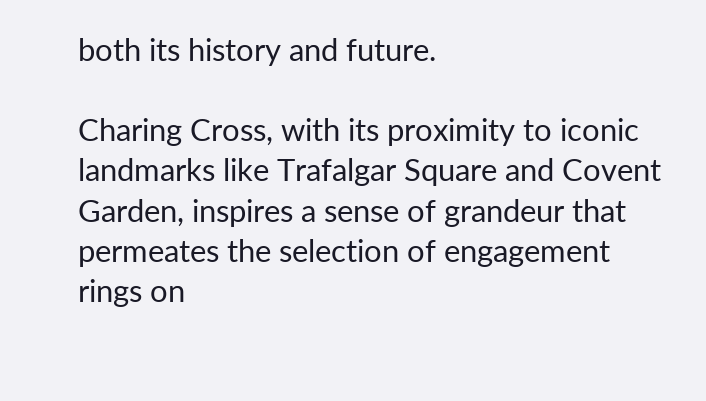both its history and future.

Charing Cross, with its proximity to iconic landmarks like Trafalgar Square and Covent Garden, inspires a sense of grandeur that permeates the selection of engagement rings on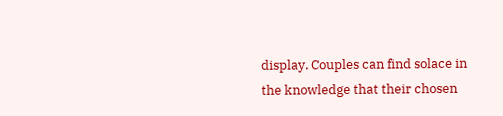display. Couples can find solace in the knowledge that their chosen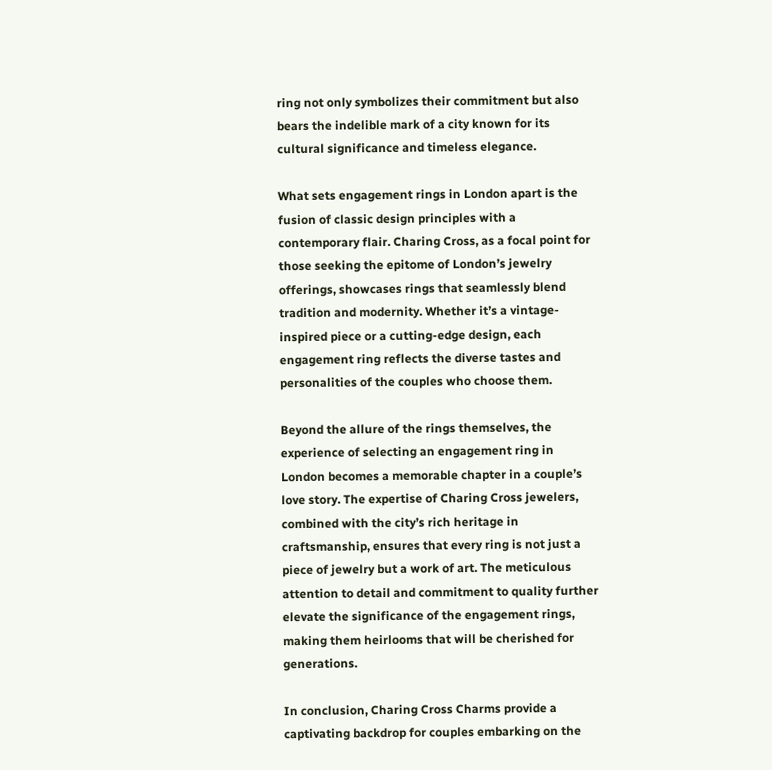ring not only symbolizes their commitment but also bears the indelible mark of a city known for its cultural significance and timeless elegance.

What sets engagement rings in London apart is the fusion of classic design principles with a contemporary flair. Charing Cross, as a focal point for those seeking the epitome of London’s jewelry offerings, showcases rings that seamlessly blend tradition and modernity. Whether it’s a vintage-inspired piece or a cutting-edge design, each engagement ring reflects the diverse tastes and personalities of the couples who choose them.

Beyond the allure of the rings themselves, the experience of selecting an engagement ring in London becomes a memorable chapter in a couple’s love story. The expertise of Charing Cross jewelers, combined with the city’s rich heritage in craftsmanship, ensures that every ring is not just a piece of jewelry but a work of art. The meticulous attention to detail and commitment to quality further elevate the significance of the engagement rings, making them heirlooms that will be cherished for generations.

In conclusion, Charing Cross Charms provide a captivating backdrop for couples embarking on the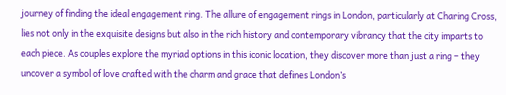journey of finding the ideal engagement ring. The allure of engagement rings in London, particularly at Charing Cross, lies not only in the exquisite designs but also in the rich history and contemporary vibrancy that the city imparts to each piece. As couples explore the myriad options in this iconic location, they discover more than just a ring – they uncover a symbol of love crafted with the charm and grace that defines London’s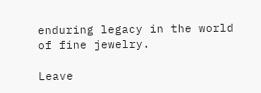enduring legacy in the world of fine jewelry.

Leave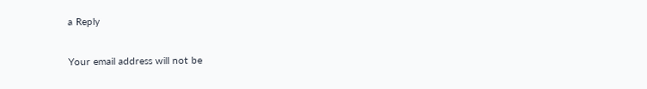a Reply

Your email address will not be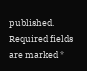published. Required fields are marked *